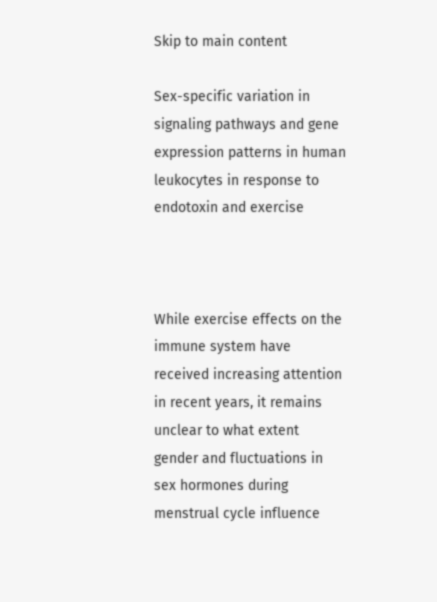Skip to main content

Sex-specific variation in signaling pathways and gene expression patterns in human leukocytes in response to endotoxin and exercise



While exercise effects on the immune system have received increasing attention in recent years, it remains unclear to what extent gender and fluctuations in sex hormones during menstrual cycle influence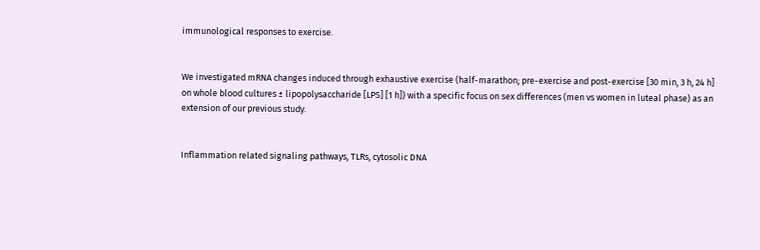immunological responses to exercise.


We investigated mRNA changes induced through exhaustive exercise (half-marathon; pre-exercise and post-exercise [30 min, 3 h, 24 h] on whole blood cultures ± lipopolysaccharide [LPS] [1 h]) with a specific focus on sex differences (men vs women in luteal phase) as an extension of our previous study.


Inflammation related signaling pathways, TLRs, cytosolic DNA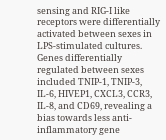sensing and RIG-I like receptors were differentially activated between sexes in LPS-stimulated cultures. Genes differentially regulated between sexes included TNIP-1, TNIP-3, IL-6, HIVEP1, CXCL3, CCR3, IL-8, and CD69, revealing a bias towards less anti-inflammatory gene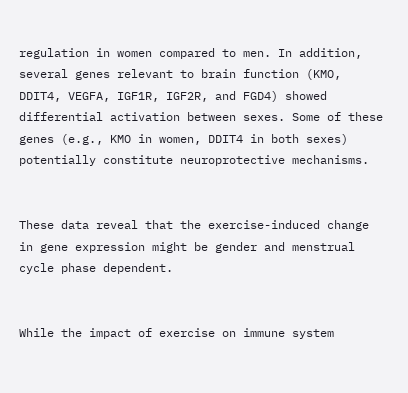regulation in women compared to men. In addition, several genes relevant to brain function (KMO, DDIT4, VEGFA, IGF1R, IGF2R, and FGD4) showed differential activation between sexes. Some of these genes (e.g., KMO in women, DDIT4 in both sexes) potentially constitute neuroprotective mechanisms.


These data reveal that the exercise-induced change in gene expression might be gender and menstrual cycle phase dependent.


While the impact of exercise on immune system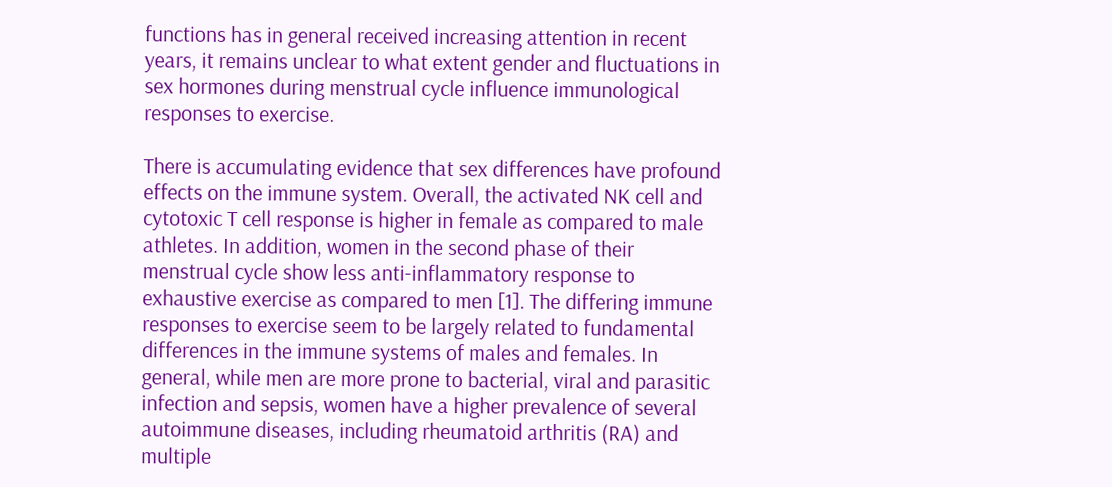functions has in general received increasing attention in recent years, it remains unclear to what extent gender and fluctuations in sex hormones during menstrual cycle influence immunological responses to exercise.

There is accumulating evidence that sex differences have profound effects on the immune system. Overall, the activated NK cell and cytotoxic T cell response is higher in female as compared to male athletes. In addition, women in the second phase of their menstrual cycle show less anti-inflammatory response to exhaustive exercise as compared to men [1]. The differing immune responses to exercise seem to be largely related to fundamental differences in the immune systems of males and females. In general, while men are more prone to bacterial, viral and parasitic infection and sepsis, women have a higher prevalence of several autoimmune diseases, including rheumatoid arthritis (RA) and multiple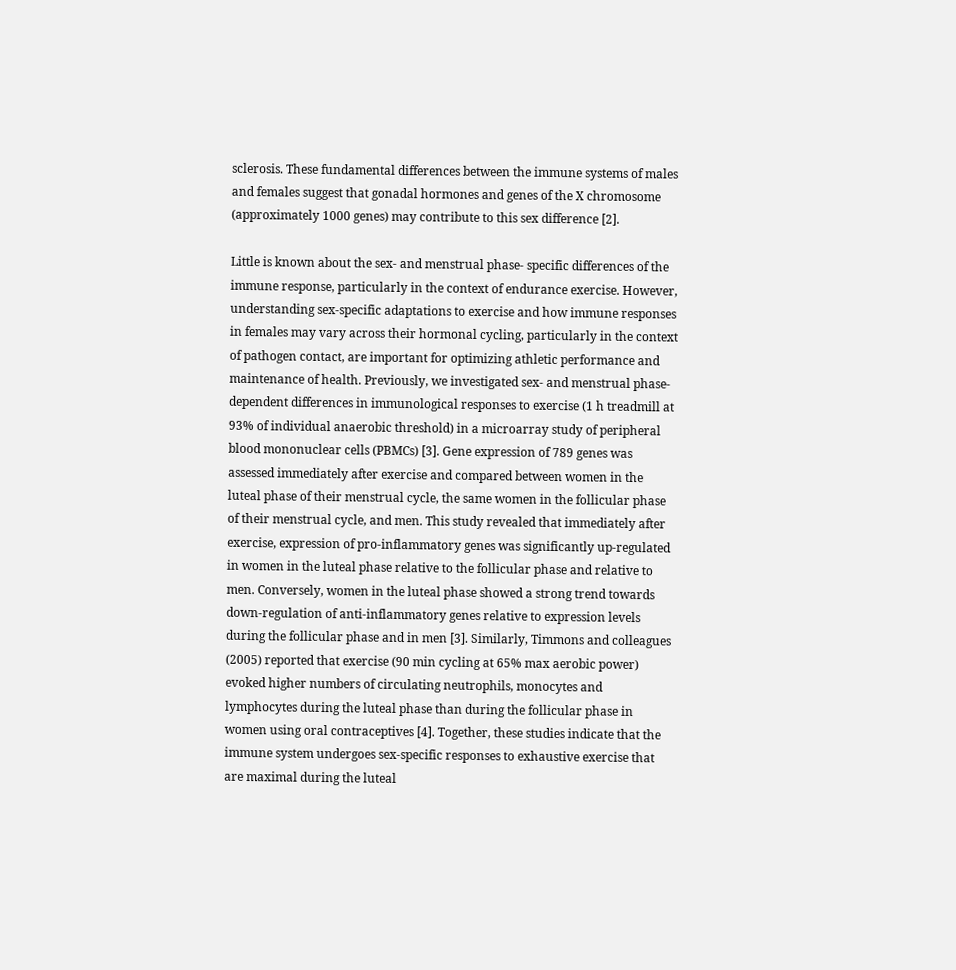sclerosis. These fundamental differences between the immune systems of males and females suggest that gonadal hormones and genes of the X chromosome (approximately 1000 genes) may contribute to this sex difference [2].

Little is known about the sex- and menstrual phase- specific differences of the immune response, particularly in the context of endurance exercise. However, understanding sex-specific adaptations to exercise and how immune responses in females may vary across their hormonal cycling, particularly in the context of pathogen contact, are important for optimizing athletic performance and maintenance of health. Previously, we investigated sex- and menstrual phase-dependent differences in immunological responses to exercise (1 h treadmill at 93% of individual anaerobic threshold) in a microarray study of peripheral blood mononuclear cells (PBMCs) [3]. Gene expression of 789 genes was assessed immediately after exercise and compared between women in the luteal phase of their menstrual cycle, the same women in the follicular phase of their menstrual cycle, and men. This study revealed that immediately after exercise, expression of pro-inflammatory genes was significantly up-regulated in women in the luteal phase relative to the follicular phase and relative to men. Conversely, women in the luteal phase showed a strong trend towards down-regulation of anti-inflammatory genes relative to expression levels during the follicular phase and in men [3]. Similarly, Timmons and colleagues (2005) reported that exercise (90 min cycling at 65% max aerobic power) evoked higher numbers of circulating neutrophils, monocytes and lymphocytes during the luteal phase than during the follicular phase in women using oral contraceptives [4]. Together, these studies indicate that the immune system undergoes sex-specific responses to exhaustive exercise that are maximal during the luteal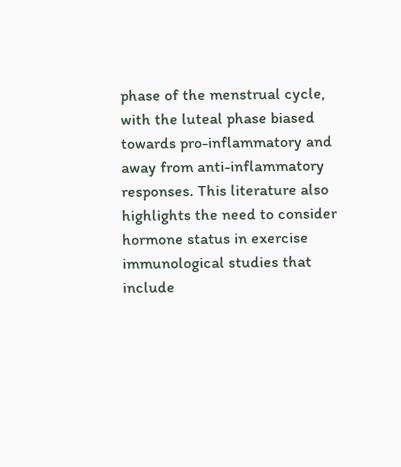phase of the menstrual cycle, with the luteal phase biased towards pro-inflammatory and away from anti-inflammatory responses. This literature also highlights the need to consider hormone status in exercise immunological studies that include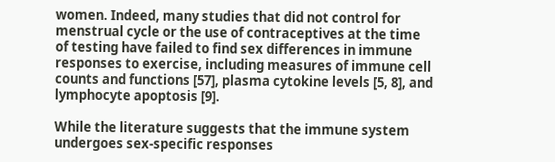women. Indeed, many studies that did not control for menstrual cycle or the use of contraceptives at the time of testing have failed to find sex differences in immune responses to exercise, including measures of immune cell counts and functions [57], plasma cytokine levels [5, 8], and lymphocyte apoptosis [9].

While the literature suggests that the immune system undergoes sex-specific responses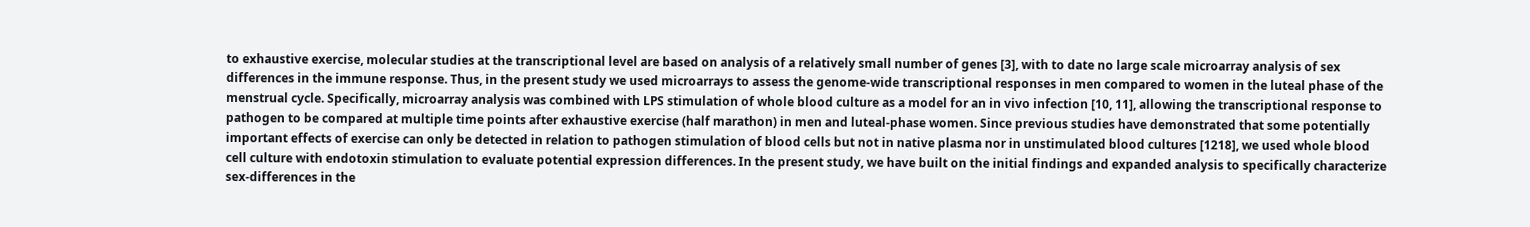to exhaustive exercise, molecular studies at the transcriptional level are based on analysis of a relatively small number of genes [3], with to date no large scale microarray analysis of sex differences in the immune response. Thus, in the present study we used microarrays to assess the genome-wide transcriptional responses in men compared to women in the luteal phase of the menstrual cycle. Specifically, microarray analysis was combined with LPS stimulation of whole blood culture as a model for an in vivo infection [10, 11], allowing the transcriptional response to pathogen to be compared at multiple time points after exhaustive exercise (half marathon) in men and luteal-phase women. Since previous studies have demonstrated that some potentially important effects of exercise can only be detected in relation to pathogen stimulation of blood cells but not in native plasma nor in unstimulated blood cultures [1218], we used whole blood cell culture with endotoxin stimulation to evaluate potential expression differences. In the present study, we have built on the initial findings and expanded analysis to specifically characterize sex-differences in the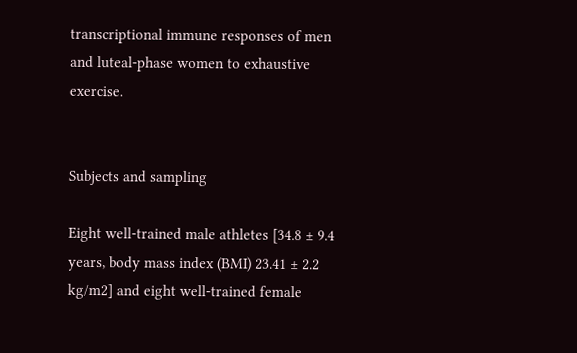transcriptional immune responses of men and luteal-phase women to exhaustive exercise.


Subjects and sampling

Eight well-trained male athletes [34.8 ± 9.4 years, body mass index (BMI) 23.41 ± 2.2 kg/m2] and eight well-trained female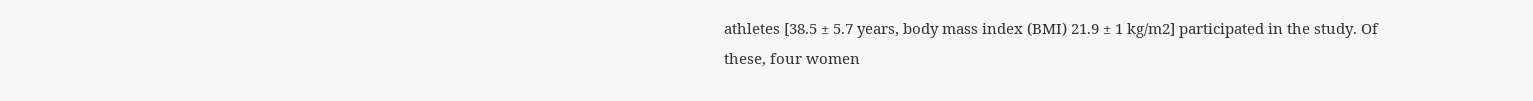athletes [38.5 ± 5.7 years, body mass index (BMI) 21.9 ± 1 kg/m2] participated in the study. Of these, four women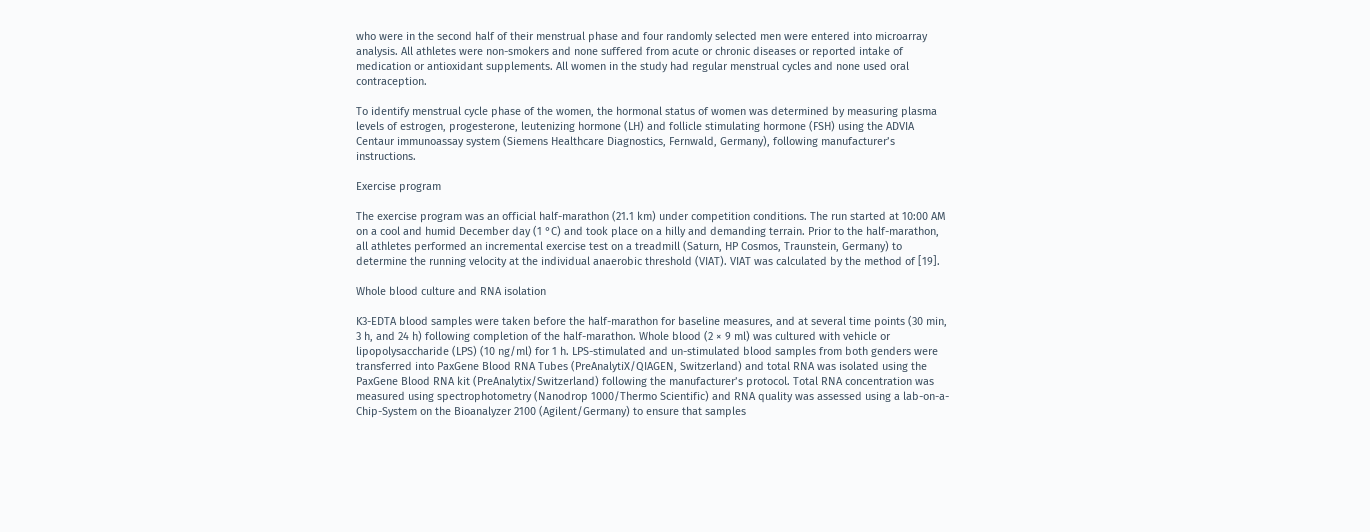who were in the second half of their menstrual phase and four randomly selected men were entered into microarray analysis. All athletes were non-smokers and none suffered from acute or chronic diseases or reported intake of medication or antioxidant supplements. All women in the study had regular menstrual cycles and none used oral contraception.

To identify menstrual cycle phase of the women, the hormonal status of women was determined by measuring plasma levels of estrogen, progesterone, leutenizing hormone (LH) and follicle stimulating hormone (FSH) using the ADVIA Centaur immunoassay system (Siemens Healthcare Diagnostics, Fernwald, Germany), following manufacturer’s instructions.

Exercise program

The exercise program was an official half-marathon (21.1 km) under competition conditions. The run started at 10:00 AM on a cool and humid December day (1 °C) and took place on a hilly and demanding terrain. Prior to the half-marathon, all athletes performed an incremental exercise test on a treadmill (Saturn, HP Cosmos, Traunstein, Germany) to determine the running velocity at the individual anaerobic threshold (VIAT). VIAT was calculated by the method of [19].

Whole blood culture and RNA isolation

K3-EDTA blood samples were taken before the half-marathon for baseline measures, and at several time points (30 min, 3 h, and 24 h) following completion of the half-marathon. Whole blood (2 × 9 ml) was cultured with vehicle or lipopolysaccharide (LPS) (10 ng/ml) for 1 h. LPS-stimulated and un-stimulated blood samples from both genders were transferred into PaxGene Blood RNA Tubes (PreAnalytiX/QIAGEN, Switzerland) and total RNA was isolated using the PaxGene Blood RNA kit (PreAnalytix/Switzerland) following the manufacturer’s protocol. Total RNA concentration was measured using spectrophotometry (Nanodrop 1000/Thermo Scientific) and RNA quality was assessed using a lab-on-a-Chip-System on the Bioanalyzer 2100 (Agilent/Germany) to ensure that samples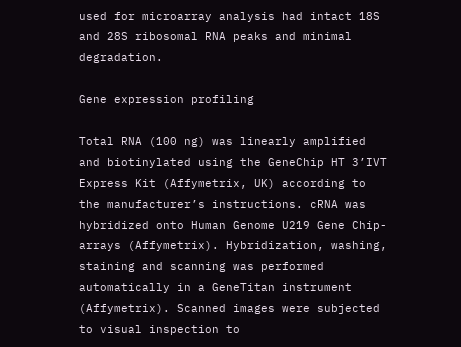used for microarray analysis had intact 18S and 28S ribosomal RNA peaks and minimal degradation.

Gene expression profiling

Total RNA (100 ng) was linearly amplified and biotinylated using the GeneChip HT 3’IVT Express Kit (Affymetrix, UK) according to the manufacturer’s instructions. cRNA was hybridized onto Human Genome U219 Gene Chip-arrays (Affymetrix). Hybridization, washing, staining and scanning was performed automatically in a GeneTitan instrument (Affymetrix). Scanned images were subjected to visual inspection to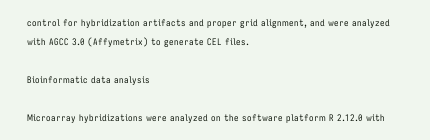control for hybridization artifacts and proper grid alignment, and were analyzed with AGCC 3.0 (Affymetrix) to generate CEL files.

Bioinformatic data analysis

Microarray hybridizations were analyzed on the software platform R 2.12.0 with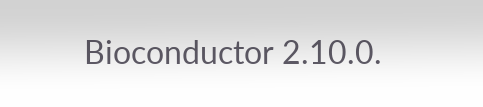Bioconductor 2.10.0.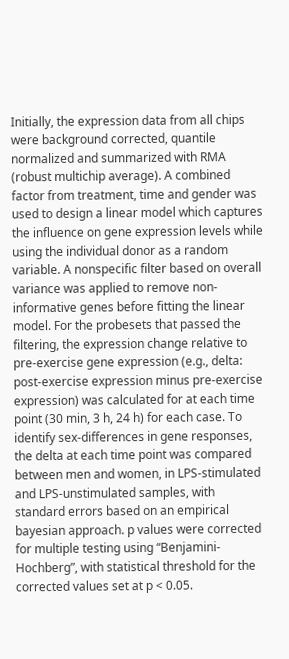Initially, the expression data from all chips were background corrected, quantile normalized and summarized with RMA (robust multichip average). A combined factor from treatment, time and gender was used to design a linear model which captures the influence on gene expression levels while using the individual donor as a random variable. A nonspecific filter based on overall variance was applied to remove non-informative genes before fitting the linear model. For the probesets that passed the filtering, the expression change relative to pre-exercise gene expression (e.g., delta: post-exercise expression minus pre-exercise expression) was calculated for at each time point (30 min, 3 h, 24 h) for each case. To identify sex-differences in gene responses, the delta at each time point was compared between men and women, in LPS-stimulated and LPS-unstimulated samples, with standard errors based on an empirical bayesian approach. p values were corrected for multiple testing using “Benjamini-Hochberg”, with statistical threshold for the corrected values set at p < 0.05.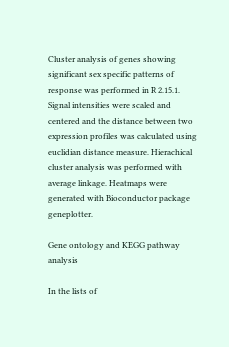Cluster analysis of genes showing significant sex specific patterns of response was performed in R 2.15.1. Signal intensities were scaled and centered and the distance between two expression profiles was calculated using euclidian distance measure. Hierachical cluster analysis was performed with average linkage. Heatmaps were generated with Bioconductor package geneplotter.

Gene ontology and KEGG pathway analysis

In the lists of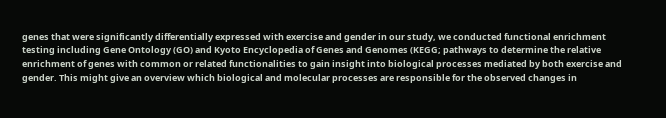genes that were significantly differentially expressed with exercise and gender in our study, we conducted functional enrichment testing including Gene Ontology (GO) and Kyoto Encyclopedia of Genes and Genomes (KEGG; pathways to determine the relative enrichment of genes with common or related functionalities to gain insight into biological processes mediated by both exercise and gender. This might give an overview which biological and molecular processes are responsible for the observed changes in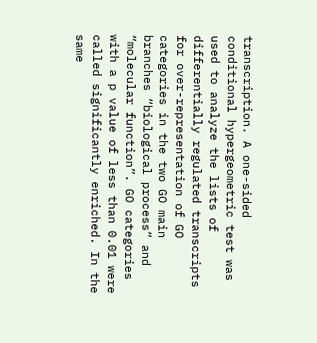transcription. A one-sided conditional hypergeometric test was used to analyze the lists of differentially regulated transcripts for over-representation of GO categories in the two GO main branches “biological process” and “molecular function”. GO categories with a p value of less than 0.01 were called significantly enriched. In the same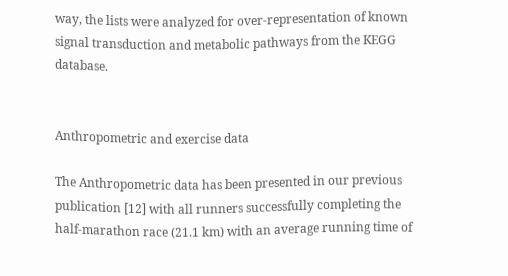way, the lists were analyzed for over-representation of known signal transduction and metabolic pathways from the KEGG database.


Anthropometric and exercise data

The Anthropometric data has been presented in our previous publication [12] with all runners successfully completing the half-marathon race (21.1 km) with an average running time of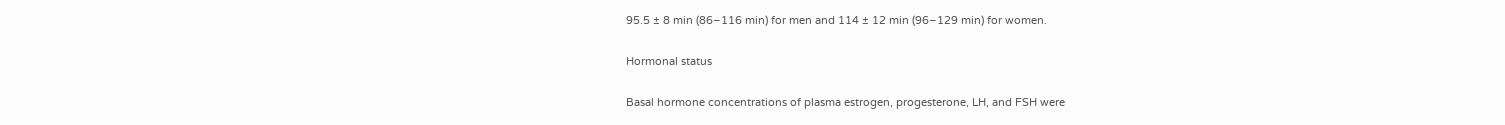95.5 ± 8 min (86–116 min) for men and 114 ± 12 min (96–129 min) for women.

Hormonal status

Basal hormone concentrations of plasma estrogen, progesterone, LH, and FSH were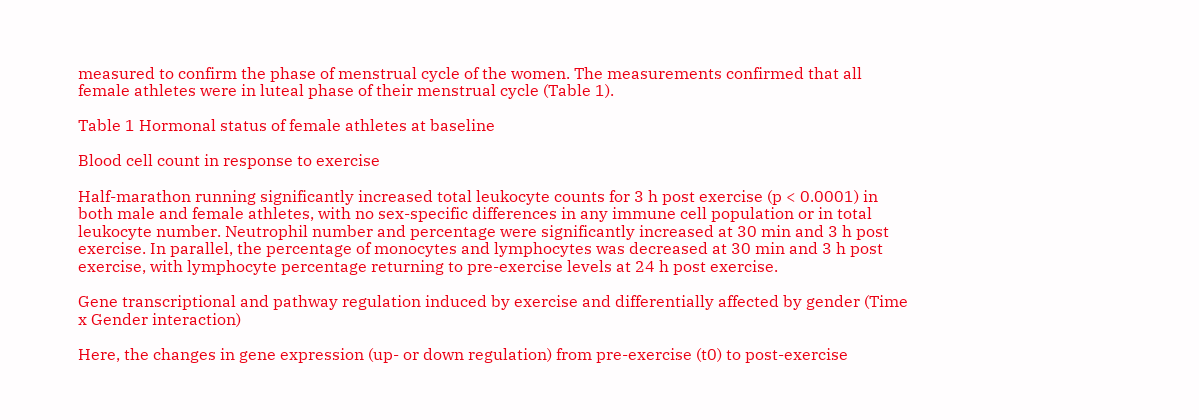measured to confirm the phase of menstrual cycle of the women. The measurements confirmed that all female athletes were in luteal phase of their menstrual cycle (Table 1).

Table 1 Hormonal status of female athletes at baseline

Blood cell count in response to exercise

Half-marathon running significantly increased total leukocyte counts for 3 h post exercise (p < 0.0001) in both male and female athletes, with no sex-specific differences in any immune cell population or in total leukocyte number. Neutrophil number and percentage were significantly increased at 30 min and 3 h post exercise. In parallel, the percentage of monocytes and lymphocytes was decreased at 30 min and 3 h post exercise, with lymphocyte percentage returning to pre-exercise levels at 24 h post exercise.

Gene transcriptional and pathway regulation induced by exercise and differentially affected by gender (Time x Gender interaction)

Here, the changes in gene expression (up- or down regulation) from pre-exercise (t0) to post-exercise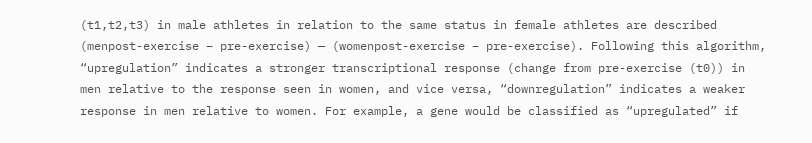(t1,t2,t3) in male athletes in relation to the same status in female athletes are described (menpost-exercise – pre-exercise) — (womenpost-exercise – pre-exercise). Following this algorithm, “upregulation” indicates a stronger transcriptional response (change from pre-exercise (t0)) in men relative to the response seen in women, and vice versa, “downregulation” indicates a weaker response in men relative to women. For example, a gene would be classified as “upregulated” if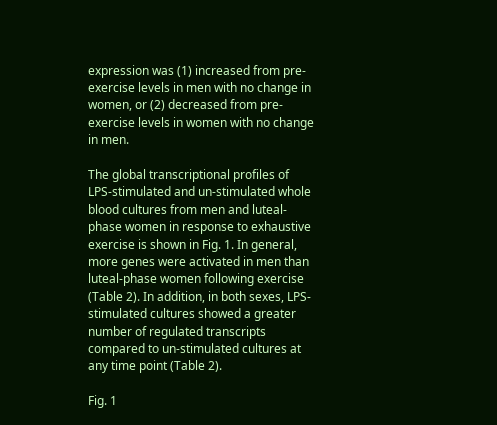expression was (1) increased from pre-exercise levels in men with no change in women, or (2) decreased from pre-exercise levels in women with no change in men.

The global transcriptional profiles of LPS-stimulated and un-stimulated whole blood cultures from men and luteal-phase women in response to exhaustive exercise is shown in Fig. 1. In general, more genes were activated in men than luteal-phase women following exercise (Table 2). In addition, in both sexes, LPS-stimulated cultures showed a greater number of regulated transcripts compared to un-stimulated cultures at any time point (Table 2).

Fig. 1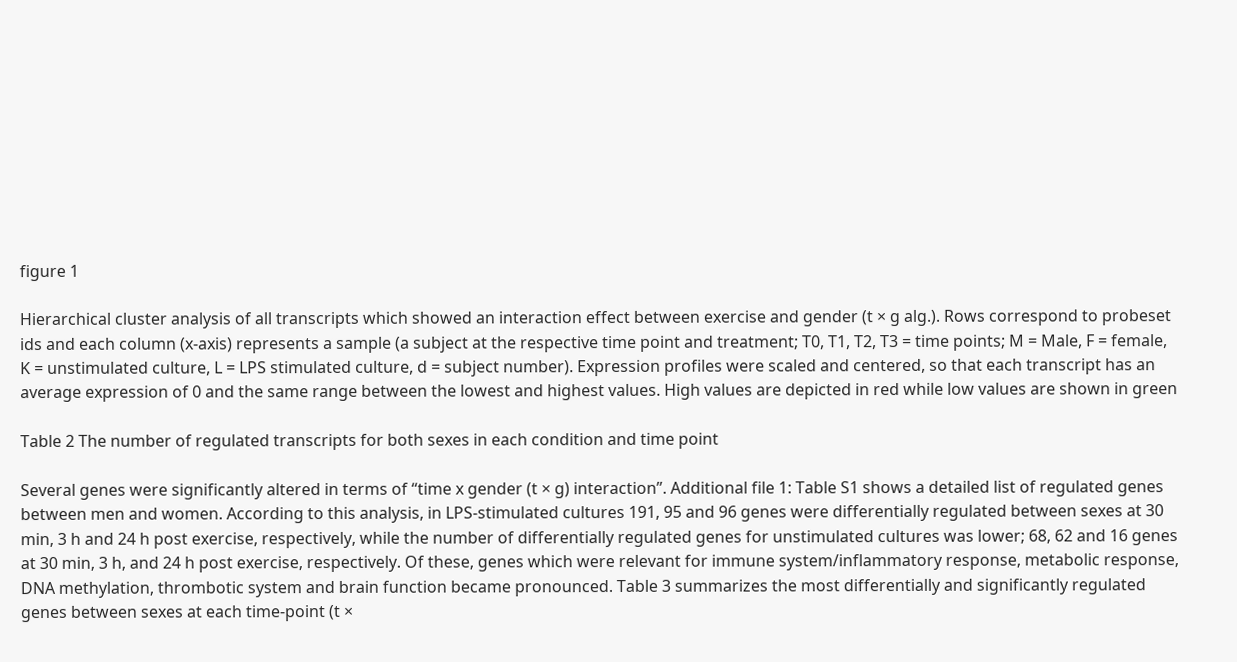figure 1

Hierarchical cluster analysis of all transcripts which showed an interaction effect between exercise and gender (t × g alg.). Rows correspond to probeset ids and each column (x-axis) represents a sample (a subject at the respective time point and treatment; T0, T1, T2, T3 = time points; M = Male, F = female, K = unstimulated culture, L = LPS stimulated culture, d = subject number). Expression profiles were scaled and centered, so that each transcript has an average expression of 0 and the same range between the lowest and highest values. High values are depicted in red while low values are shown in green

Table 2 The number of regulated transcripts for both sexes in each condition and time point

Several genes were significantly altered in terms of “time x gender (t × g) interaction”. Additional file 1: Table S1 shows a detailed list of regulated genes between men and women. According to this analysis, in LPS-stimulated cultures 191, 95 and 96 genes were differentially regulated between sexes at 30 min, 3 h and 24 h post exercise, respectively, while the number of differentially regulated genes for unstimulated cultures was lower; 68, 62 and 16 genes at 30 min, 3 h, and 24 h post exercise, respectively. Of these, genes which were relevant for immune system/inflammatory response, metabolic response, DNA methylation, thrombotic system and brain function became pronounced. Table 3 summarizes the most differentially and significantly regulated genes between sexes at each time-point (t ×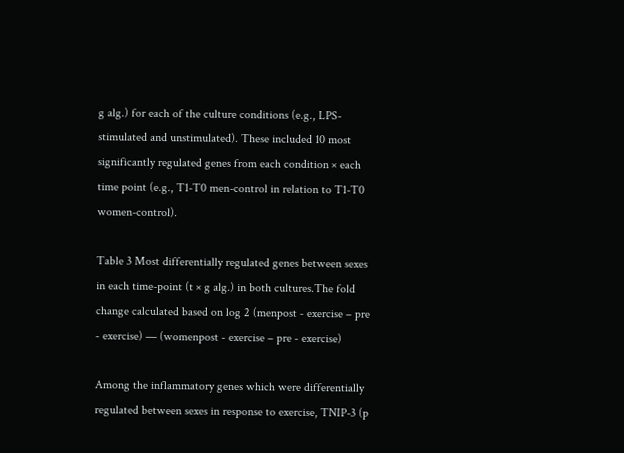g alg.) for each of the culture conditions (e.g., LPS-stimulated and unstimulated). These included 10 most significantly regulated genes from each condition × each time point (e.g., T1-T0 men-control in relation to T1-T0 women-control).

Table 3 Most differentially regulated genes between sexes in each time-point (t × g alg.) in both cultures.The fold change calculated based on log 2 (menpost ‐ exercise – pre ‐ exercise) — (womenpost ‐ exercise – pre ‐ exercise)

Among the inflammatory genes which were differentially regulated between sexes in response to exercise, TNIP-3 (p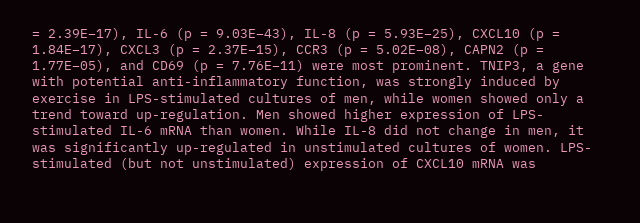= 2.39E–17), IL-6 (p = 9.03E–43), IL-8 (p = 5.93E–25), CXCL10 (p = 1.84E–17), CXCL3 (p = 2.37E–15), CCR3 (p = 5.02E–08), CAPN2 (p = 1.77E–05), and CD69 (p = 7.76E–11) were most prominent. TNIP3, a gene with potential anti-inflammatory function, was strongly induced by exercise in LPS-stimulated cultures of men, while women showed only a trend toward up-regulation. Men showed higher expression of LPS-stimulated IL-6 mRNA than women. While IL-8 did not change in men, it was significantly up-regulated in unstimulated cultures of women. LPS-stimulated (but not unstimulated) expression of CXCL10 mRNA was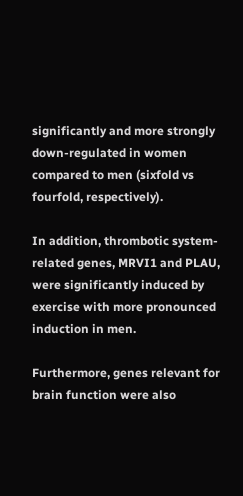significantly and more strongly down-regulated in women compared to men (sixfold vs fourfold, respectively).

In addition, thrombotic system-related genes, MRVI1 and PLAU, were significantly induced by exercise with more pronounced induction in men.

Furthermore, genes relevant for brain function were also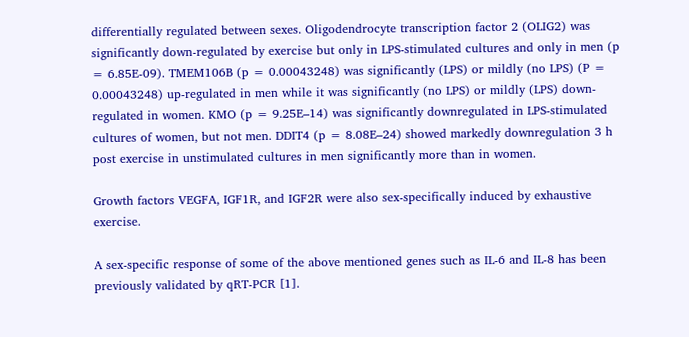differentially regulated between sexes. Oligodendrocyte transcription factor 2 (OLIG2) was significantly down-regulated by exercise but only in LPS-stimulated cultures and only in men (p = 6.85E-09). TMEM106B (p = 0.00043248) was significantly (LPS) or mildly (no LPS) (P = 0.00043248) up-regulated in men while it was significantly (no LPS) or mildly (LPS) down-regulated in women. KMO (p = 9.25E–14) was significantly downregulated in LPS-stimulated cultures of women, but not men. DDIT4 (p = 8.08E–24) showed markedly downregulation 3 h post exercise in unstimulated cultures in men significantly more than in women.

Growth factors VEGFA, IGF1R, and IGF2R were also sex-specifically induced by exhaustive exercise.

A sex-specific response of some of the above mentioned genes such as IL-6 and IL-8 has been previously validated by qRT-PCR [1].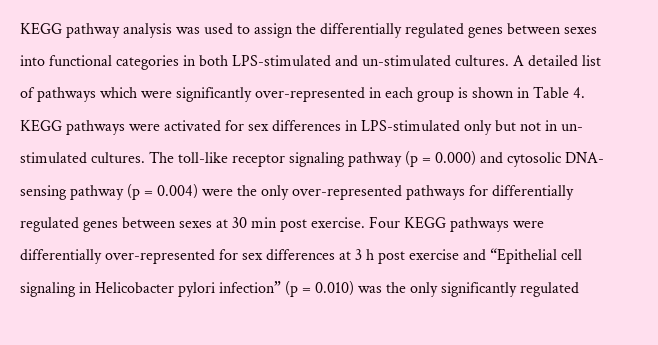KEGG pathway analysis was used to assign the differentially regulated genes between sexes into functional categories in both LPS-stimulated and un-stimulated cultures. A detailed list of pathways which were significantly over-represented in each group is shown in Table 4. KEGG pathways were activated for sex differences in LPS-stimulated only but not in un-stimulated cultures. The toll-like receptor signaling pathway (p = 0.000) and cytosolic DNA-sensing pathway (p = 0.004) were the only over-represented pathways for differentially regulated genes between sexes at 30 min post exercise. Four KEGG pathways were differentially over-represented for sex differences at 3 h post exercise and “Epithelial cell signaling in Helicobacter pylori infection” (p = 0.010) was the only significantly regulated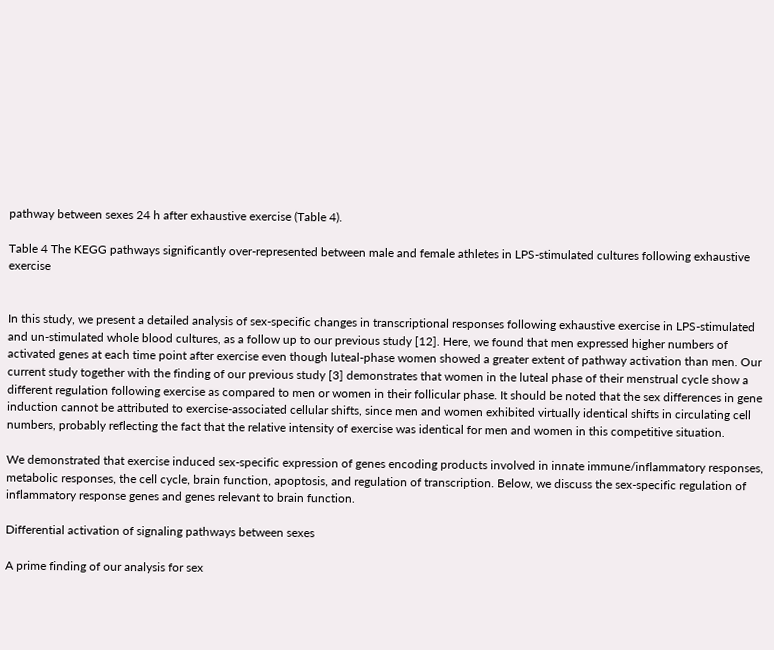pathway between sexes 24 h after exhaustive exercise (Table 4).

Table 4 The KEGG pathways significantly over-represented between male and female athletes in LPS-stimulated cultures following exhaustive exercise


In this study, we present a detailed analysis of sex-specific changes in transcriptional responses following exhaustive exercise in LPS-stimulated and un-stimulated whole blood cultures, as a follow up to our previous study [12]. Here, we found that men expressed higher numbers of activated genes at each time point after exercise even though luteal-phase women showed a greater extent of pathway activation than men. Our current study together with the finding of our previous study [3] demonstrates that women in the luteal phase of their menstrual cycle show a different regulation following exercise as compared to men or women in their follicular phase. It should be noted that the sex differences in gene induction cannot be attributed to exercise-associated cellular shifts, since men and women exhibited virtually identical shifts in circulating cell numbers, probably reflecting the fact that the relative intensity of exercise was identical for men and women in this competitive situation.

We demonstrated that exercise induced sex-specific expression of genes encoding products involved in innate immune/inflammatory responses, metabolic responses, the cell cycle, brain function, apoptosis, and regulation of transcription. Below, we discuss the sex-specific regulation of inflammatory response genes and genes relevant to brain function.

Differential activation of signaling pathways between sexes

A prime finding of our analysis for sex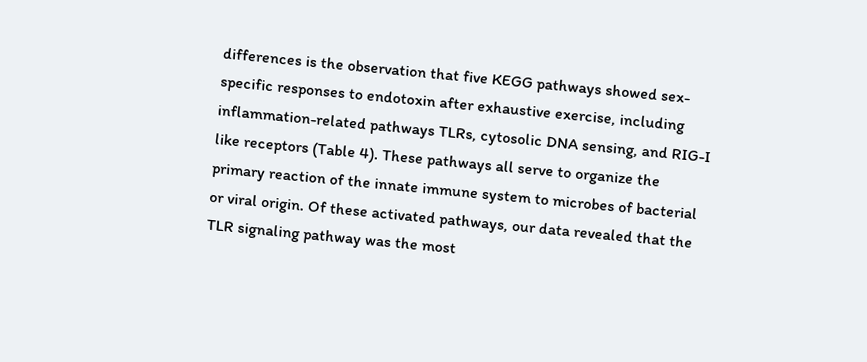differences is the observation that five KEGG pathways showed sex-specific responses to endotoxin after exhaustive exercise, including inflammation-related pathways TLRs, cytosolic DNA sensing, and RIG-I like receptors (Table 4). These pathways all serve to organize the primary reaction of the innate immune system to microbes of bacterial or viral origin. Of these activated pathways, our data revealed that the TLR signaling pathway was the most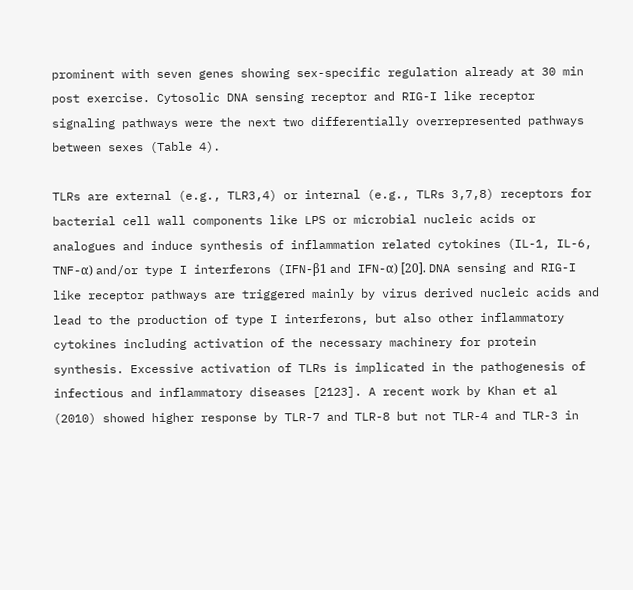prominent with seven genes showing sex-specific regulation already at 30 min post exercise. Cytosolic DNA sensing receptor and RIG-I like receptor signaling pathways were the next two differentially overrepresented pathways between sexes (Table 4).

TLRs are external (e.g., TLR3,4) or internal (e.g., TLRs 3,7,8) receptors for bacterial cell wall components like LPS or microbial nucleic acids or analogues and induce synthesis of inflammation related cytokines (IL-1, IL-6, TNF-α) and/or type I interferons (IFN-β1 and IFN-α) [20]. DNA sensing and RIG-I like receptor pathways are triggered mainly by virus derived nucleic acids and lead to the production of type I interferons, but also other inflammatory cytokines including activation of the necessary machinery for protein synthesis. Excessive activation of TLRs is implicated in the pathogenesis of infectious and inflammatory diseases [2123]. A recent work by Khan et al (2010) showed higher response by TLR-7 and TLR-8 but not TLR-4 and TLR-3 in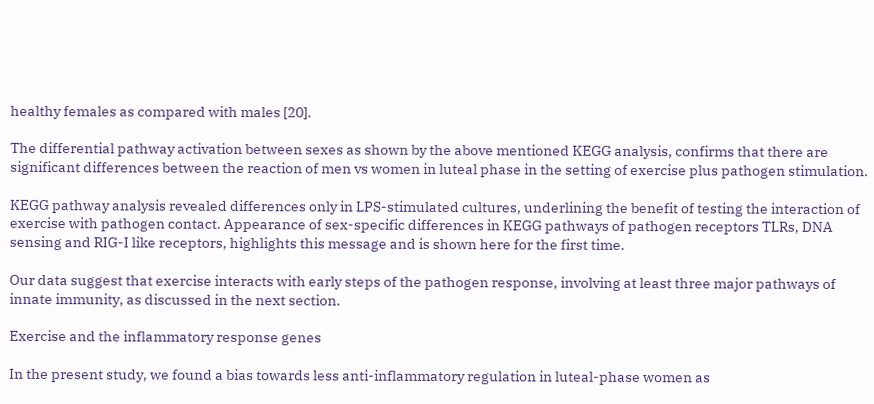healthy females as compared with males [20].

The differential pathway activation between sexes as shown by the above mentioned KEGG analysis, confirms that there are significant differences between the reaction of men vs women in luteal phase in the setting of exercise plus pathogen stimulation.

KEGG pathway analysis revealed differences only in LPS-stimulated cultures, underlining the benefit of testing the interaction of exercise with pathogen contact. Appearance of sex-specific differences in KEGG pathways of pathogen receptors TLRs, DNA sensing and RIG-I like receptors, highlights this message and is shown here for the first time.

Our data suggest that exercise interacts with early steps of the pathogen response, involving at least three major pathways of innate immunity, as discussed in the next section.

Exercise and the inflammatory response genes

In the present study, we found a bias towards less anti-inflammatory regulation in luteal-phase women as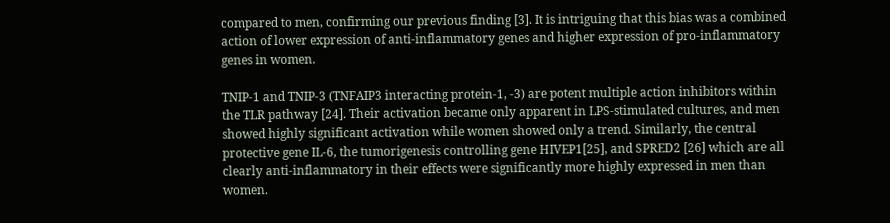compared to men, confirming our previous finding [3]. It is intriguing that this bias was a combined action of lower expression of anti-inflammatory genes and higher expression of pro-inflammatory genes in women.

TNIP-1 and TNIP-3 (TNFAIP3 interacting protein-1, -3) are potent multiple action inhibitors within the TLR pathway [24]. Their activation became only apparent in LPS-stimulated cultures, and men showed highly significant activation while women showed only a trend. Similarly, the central protective gene IL-6, the tumorigenesis controlling gene HIVEP1[25], and SPRED2 [26] which are all clearly anti-inflammatory in their effects were significantly more highly expressed in men than women.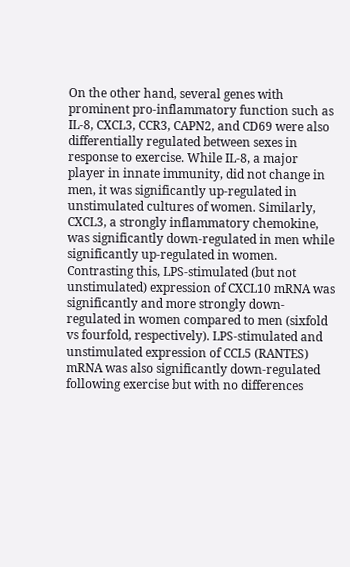On the other hand, several genes with prominent pro-inflammatory function such as IL-8, CXCL3, CCR3, CAPN2, and CD69 were also differentially regulated between sexes in response to exercise. While IL-8, a major player in innate immunity, did not change in men, it was significantly up-regulated in unstimulated cultures of women. Similarly, CXCL3, a strongly inflammatory chemokine, was significantly down-regulated in men while significantly up-regulated in women. Contrasting this, LPS-stimulated (but not unstimulated) expression of CXCL10 mRNA was significantly and more strongly down-regulated in women compared to men (sixfold vs fourfold, respectively). LPS-stimulated and unstimulated expression of CCL5 (RANTES) mRNA was also significantly down-regulated following exercise but with no differences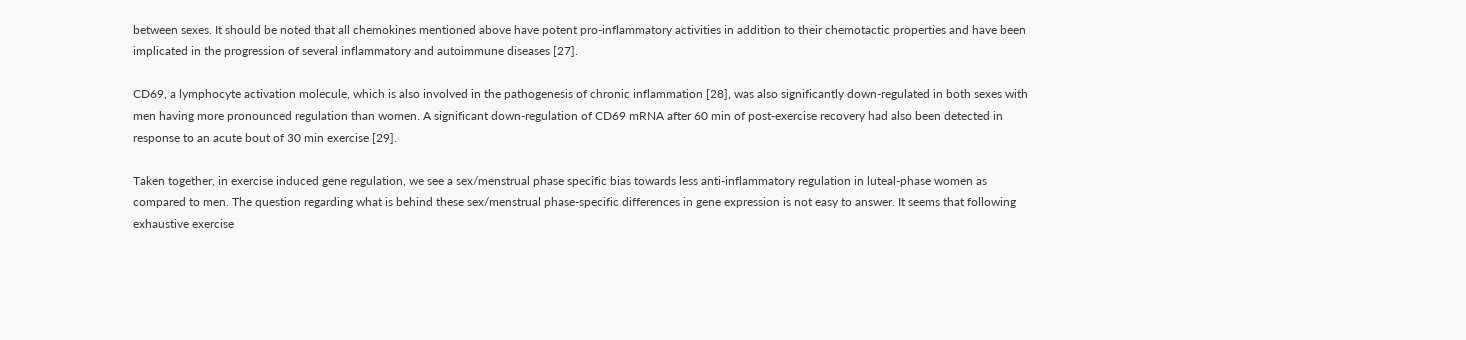between sexes. It should be noted that all chemokines mentioned above have potent pro-inflammatory activities in addition to their chemotactic properties and have been implicated in the progression of several inflammatory and autoimmune diseases [27].

CD69, a lymphocyte activation molecule, which is also involved in the pathogenesis of chronic inflammation [28], was also significantly down-regulated in both sexes with men having more pronounced regulation than women. A significant down-regulation of CD69 mRNA after 60 min of post-exercise recovery had also been detected in response to an acute bout of 30 min exercise [29].

Taken together, in exercise induced gene regulation, we see a sex/menstrual phase specific bias towards less anti-inflammatory regulation in luteal-phase women as compared to men. The question regarding what is behind these sex/menstrual phase-specific differences in gene expression is not easy to answer. It seems that following exhaustive exercise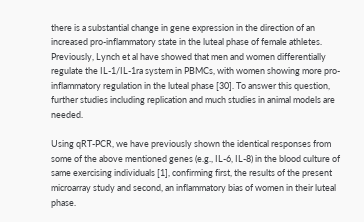there is a substantial change in gene expression in the direction of an increased pro-inflammatory state in the luteal phase of female athletes. Previously, Lynch et al have showed that men and women differentially regulate the IL-1/IL-1ra system in PBMCs, with women showing more pro-inflammatory regulation in the luteal phase [30]. To answer this question, further studies including replication and much studies in animal models are needed.

Using qRT-PCR, we have previously shown the identical responses from some of the above mentioned genes (e.g., IL-6, IL-8) in the blood culture of same exercising individuals [1], confirming first, the results of the present microarray study and second, an inflammatory bias of women in their luteal phase.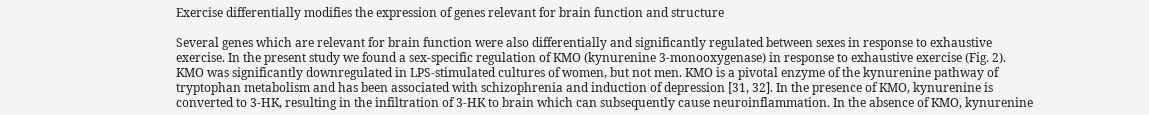Exercise differentially modifies the expression of genes relevant for brain function and structure

Several genes which are relevant for brain function were also differentially and significantly regulated between sexes in response to exhaustive exercise. In the present study we found a sex-specific regulation of KMO (kynurenine 3-monooxygenase) in response to exhaustive exercise (Fig. 2). KMO was significantly downregulated in LPS-stimulated cultures of women, but not men. KMO is a pivotal enzyme of the kynurenine pathway of tryptophan metabolism and has been associated with schizophrenia and induction of depression [31, 32]. In the presence of KMO, kynurenine is converted to 3-HK, resulting in the infiltration of 3-HK to brain which can subsequently cause neuroinflammation. In the absence of KMO, kynurenine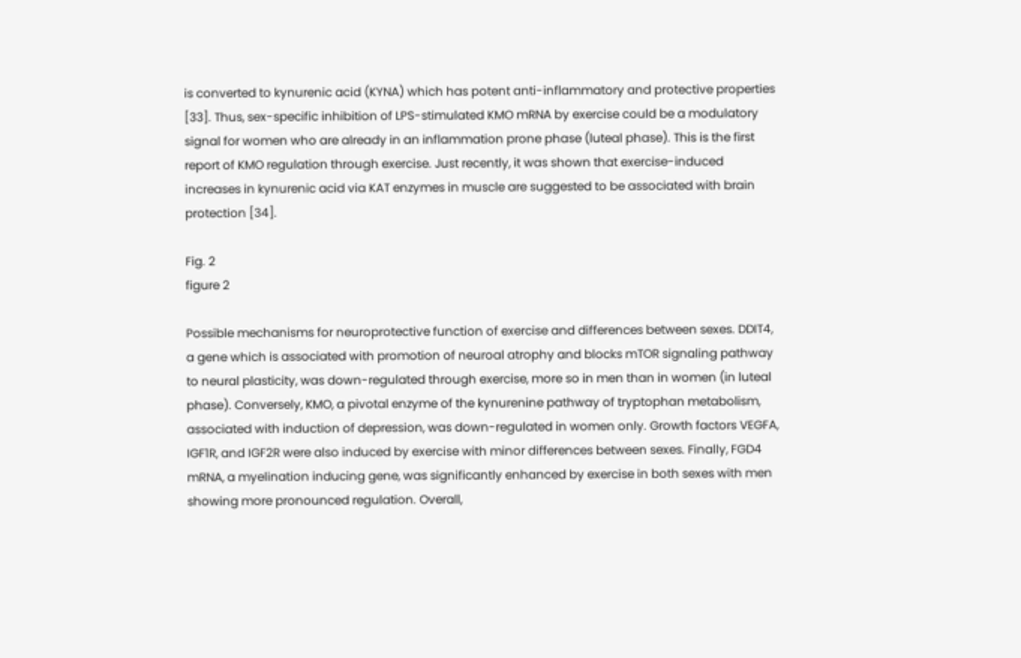is converted to kynurenic acid (KYNA) which has potent anti-inflammatory and protective properties [33]. Thus, sex-specific inhibition of LPS-stimulated KMO mRNA by exercise could be a modulatory signal for women who are already in an inflammation prone phase (luteal phase). This is the first report of KMO regulation through exercise. Just recently, it was shown that exercise-induced increases in kynurenic acid via KAT enzymes in muscle are suggested to be associated with brain protection [34].

Fig. 2
figure 2

Possible mechanisms for neuroprotective function of exercise and differences between sexes. DDIT4, a gene which is associated with promotion of neuroal atrophy and blocks mTOR signaling pathway to neural plasticity, was down-regulated through exercise, more so in men than in women (in luteal phase). Conversely, KMO, a pivotal enzyme of the kynurenine pathway of tryptophan metabolism, associated with induction of depression, was down-regulated in women only. Growth factors VEGFA, IGF1R, and IGF2R were also induced by exercise with minor differences between sexes. Finally, FGD4 mRNA, a myelination inducing gene, was significantly enhanced by exercise in both sexes with men showing more pronounced regulation. Overall,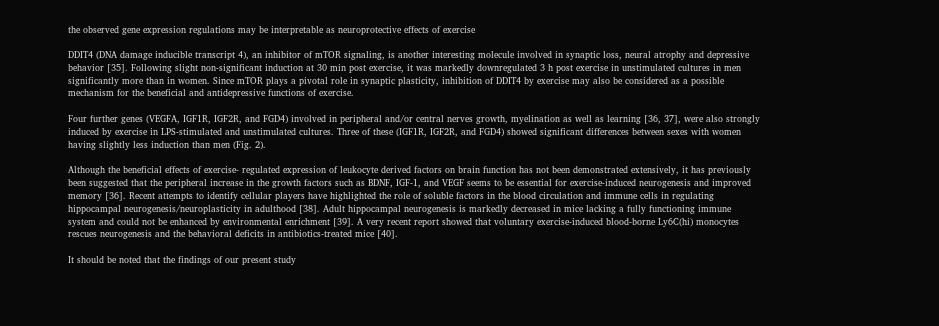the observed gene expression regulations may be interpretable as neuroprotective effects of exercise

DDIT4 (DNA damage inducible transcript 4), an inhibitor of mTOR signaling, is another interesting molecule involved in synaptic loss, neural atrophy and depressive behavior [35]. Following slight non-significant induction at 30 min post exercise, it was markedly downregulated 3 h post exercise in unstimulated cultures in men significantly more than in women. Since mTOR plays a pivotal role in synaptic plasticity, inhibition of DDIT4 by exercise may also be considered as a possible mechanism for the beneficial and antidepressive functions of exercise.

Four further genes (VEGFA, IGF1R, IGF2R, and FGD4) involved in peripheral and/or central nerves growth, myelination as well as learning [36, 37], were also strongly induced by exercise in LPS-stimulated and unstimulated cultures. Three of these (IGF1R, IGF2R, and FGD4) showed significant differences between sexes with women having slightly less induction than men (Fig. 2).

Although the beneficial effects of exercise- regulated expression of leukocyte derived factors on brain function has not been demonstrated extensively, it has previously been suggested that the peripheral increase in the growth factors such as BDNF, IGF-1, and VEGF seems to be essential for exercise-induced neurogenesis and improved memory [36]. Recent attempts to identify cellular players have highlighted the role of soluble factors in the blood circulation and immune cells in regulating hippocampal neurogenesis/neuroplasticity in adulthood [38]. Adult hippocampal neurogenesis is markedly decreased in mice lacking a fully functioning immune system and could not be enhanced by environmental enrichment [39]. A very recent report showed that voluntary exercise-induced blood-borne Ly6C(hi) monocytes rescues neurogenesis and the behavioral deficits in antibiotics-treated mice [40].

It should be noted that the findings of our present study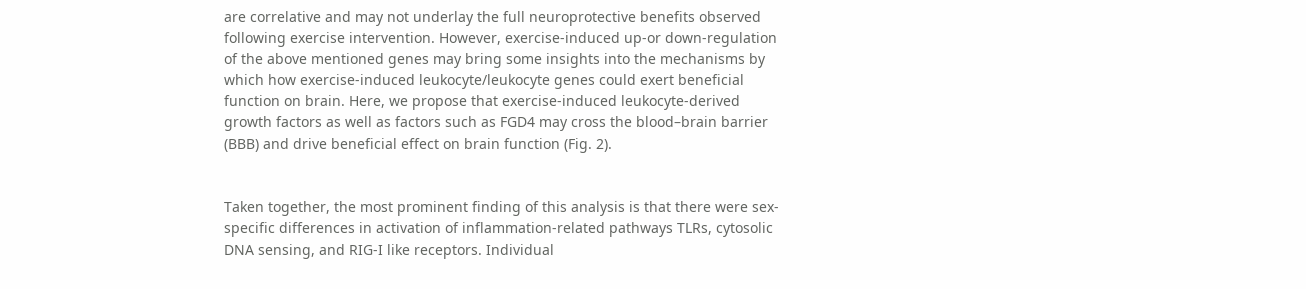are correlative and may not underlay the full neuroprotective benefits observed following exercise intervention. However, exercise-induced up-or down-regulation of the above mentioned genes may bring some insights into the mechanisms by which how exercise-induced leukocyte/leukocyte genes could exert beneficial function on brain. Here, we propose that exercise-induced leukocyte-derived growth factors as well as factors such as FGD4 may cross the blood–brain barrier (BBB) and drive beneficial effect on brain function (Fig. 2).


Taken together, the most prominent finding of this analysis is that there were sex-specific differences in activation of inflammation-related pathways TLRs, cytosolic DNA sensing, and RIG-I like receptors. Individual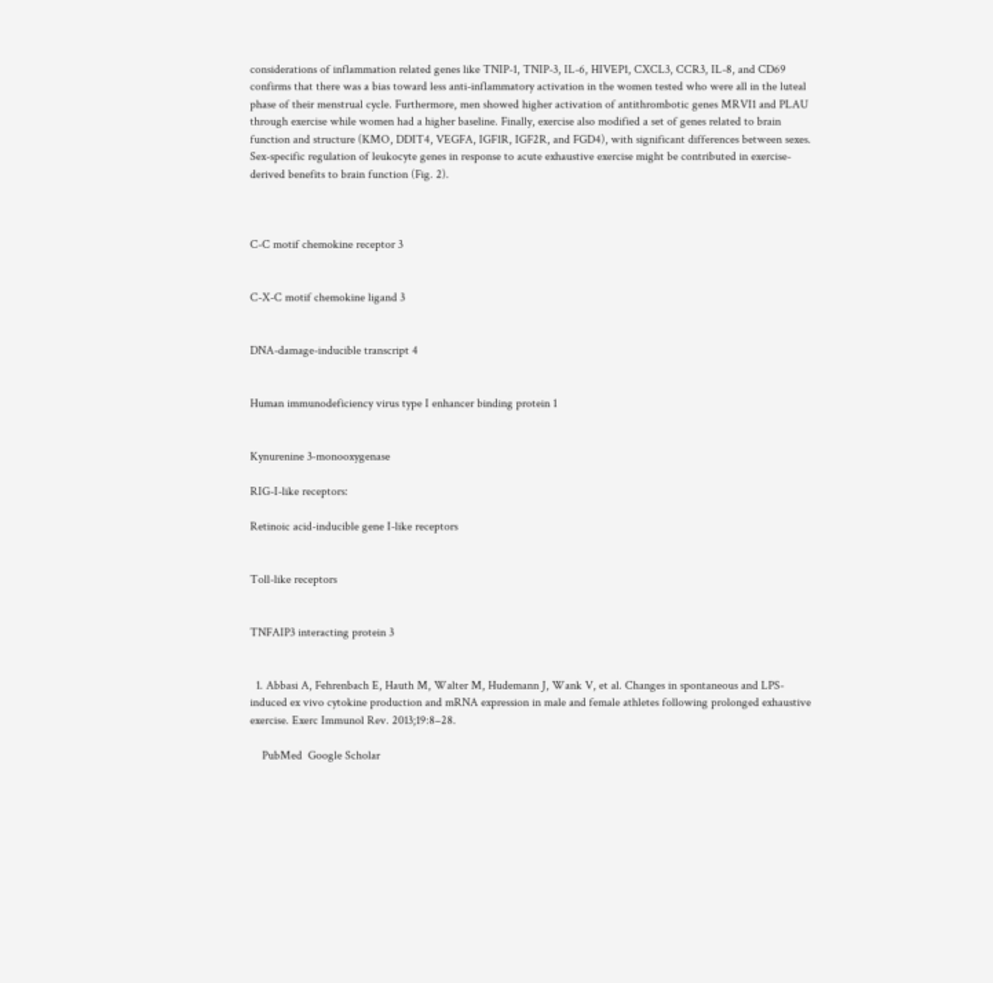considerations of inflammation related genes like TNIP-1, TNIP-3, IL-6, HIVEP1, CXCL3, CCR3, IL-8, and CD69 confirms that there was a bias toward less anti-inflammatory activation in the women tested who were all in the luteal phase of their menstrual cycle. Furthermore, men showed higher activation of antithrombotic genes MRVI1 and PLAU through exercise while women had a higher baseline. Finally, exercise also modified a set of genes related to brain function and structure (KMO, DDIT4, VEGFA, IGF1R, IGF2R, and FGD4), with significant differences between sexes. Sex-specific regulation of leukocyte genes in response to acute exhaustive exercise might be contributed in exercise-derived benefits to brain function (Fig. 2).



C-C motif chemokine receptor 3


C-X-C motif chemokine ligand 3


DNA-damage-inducible transcript 4


Human immunodeficiency virus type I enhancer binding protein 1


Kynurenine 3-monooxygenase

RIG-I-like receptors:

Retinoic acid-inducible gene I-like receptors


Toll-like receptors


TNFAIP3 interacting protein 3


  1. Abbasi A, Fehrenbach E, Hauth M, Walter M, Hudemann J, Wank V, et al. Changes in spontaneous and LPS-induced ex vivo cytokine production and mRNA expression in male and female athletes following prolonged exhaustive exercise. Exerc Immunol Rev. 2013;19:8–28.

    PubMed  Google Scholar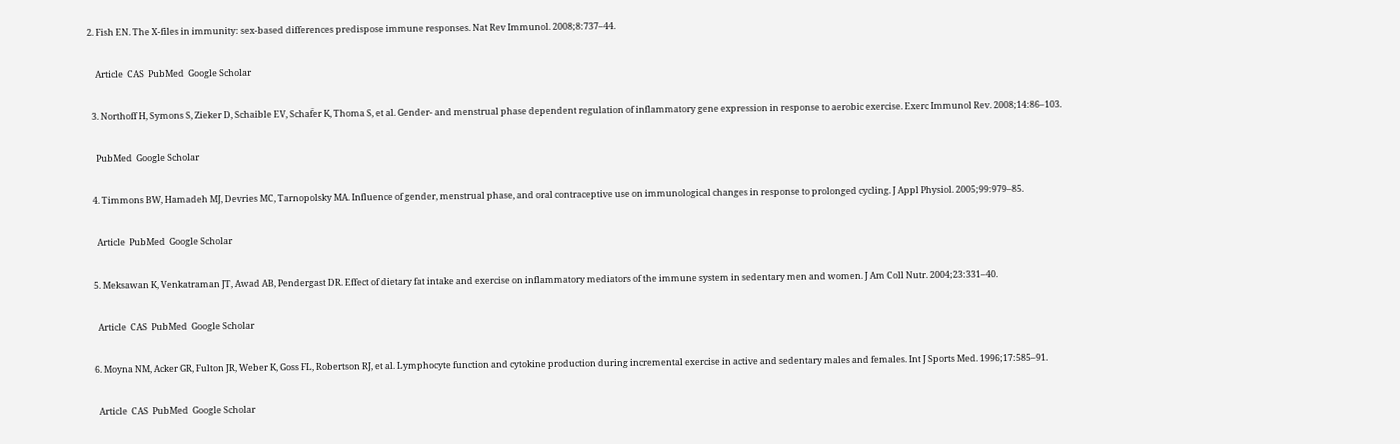2. Fish EN. The X-files in immunity: sex-based differences predispose immune responses. Nat Rev Immunol. 2008;8:737–44.

    Article  CAS  PubMed  Google Scholar

  3. Northoff H, Symons S, Zieker D, Schaible EV, Schaf̈er K, Thoma S, et al. Gender- and menstrual phase dependent regulation of inflammatory gene expression in response to aerobic exercise. Exerc Immunol Rev. 2008;14:86–103.

    PubMed  Google Scholar

  4. Timmons BW, Hamadeh MJ, Devries MC, Tarnopolsky MA. Influence of gender, menstrual phase, and oral contraceptive use on immunological changes in response to prolonged cycling. J Appl Physiol. 2005;99:979–85.

    Article  PubMed  Google Scholar

  5. Meksawan K, Venkatraman JT, Awad AB, Pendergast DR. Effect of dietary fat intake and exercise on inflammatory mediators of the immune system in sedentary men and women. J Am Coll Nutr. 2004;23:331–40.

    Article  CAS  PubMed  Google Scholar

  6. Moyna NM, Acker GR, Fulton JR, Weber K, Goss FL, Robertson RJ, et al. Lymphocyte function and cytokine production during incremental exercise in active and sedentary males and females. Int J Sports Med. 1996;17:585–91.

    Article  CAS  PubMed  Google Scholar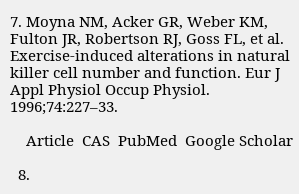7. Moyna NM, Acker GR, Weber KM, Fulton JR, Robertson RJ, Goss FL, et al. Exercise-induced alterations in natural killer cell number and function. Eur J Appl Physiol Occup Physiol. 1996;74:227–33.

    Article  CAS  PubMed  Google Scholar

  8.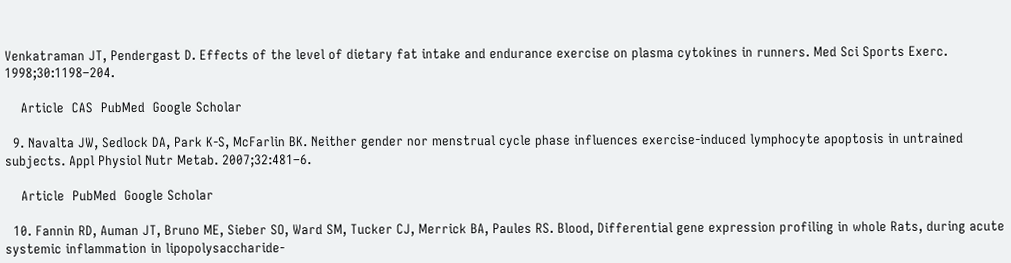Venkatraman JT, Pendergast D. Effects of the level of dietary fat intake and endurance exercise on plasma cytokines in runners. Med Sci Sports Exerc. 1998;30:1198–204.

    Article  CAS  PubMed  Google Scholar

  9. Navalta JW, Sedlock DA, Park K-S, McFarlin BK. Neither gender nor menstrual cycle phase influences exercise-induced lymphocyte apoptosis in untrained subjects. Appl Physiol Nutr Metab. 2007;32:481–6.

    Article  PubMed  Google Scholar

  10. Fannin RD, Auman JT, Bruno ME, Sieber SO, Ward SM, Tucker CJ, Merrick BA, Paules RS. Blood, Differential gene expression profiling in whole Rats, during acute systemic inflammation in lipopolysaccharide-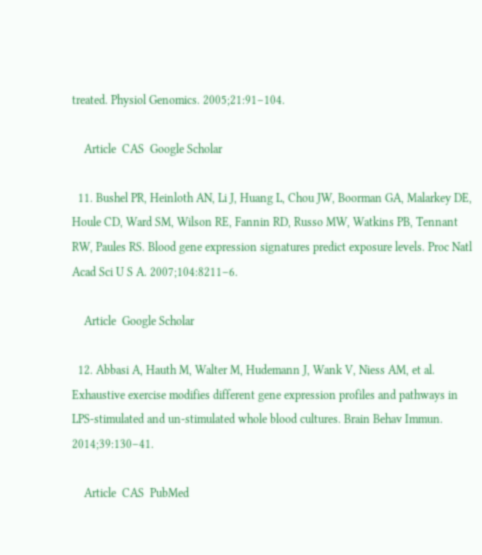treated. Physiol Genomics. 2005;21:91–104.

    Article  CAS  Google Scholar

  11. Bushel PR, Heinloth AN, Li J, Huang L, Chou JW, Boorman GA, Malarkey DE, Houle CD, Ward SM, Wilson RE, Fannin RD, Russo MW, Watkins PB, Tennant RW, Paules RS. Blood gene expression signatures predict exposure levels. Proc Natl Acad Sci U S A. 2007;104:8211–6.

    Article  Google Scholar

  12. Abbasi A, Hauth M, Walter M, Hudemann J, Wank V, Niess AM, et al. Exhaustive exercise modifies different gene expression profiles and pathways in LPS-stimulated and un-stimulated whole blood cultures. Brain Behav Immun. 2014;39:130–41.

    Article  CAS  PubMed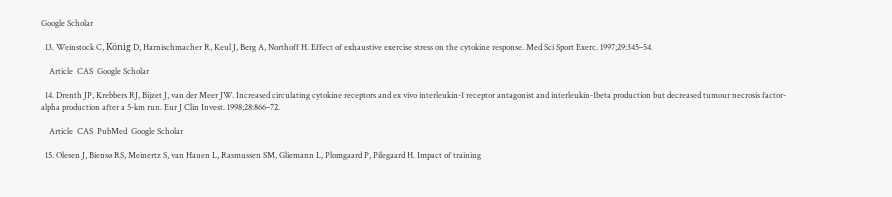Google Scholar

  13. Weinstock C, König D, Harnischmacher R, Keul J, Berg A, Northoff H. Effect of exhaustive exercise stress on the cytokine response. Med Sci Sport Exerc. 1997;29:345–54.

    Article  CAS  Google Scholar

  14. Drenth JP, Krebbers RJ, Bijzet J, van der Meer JW. Increased circulating cytokine receptors and ex vivo interleukin-1 receptor antagonist and interleukin-1beta production but decreased tumour necrosis factor-alpha production after a 5-km run. Eur J Clin Invest. 1998;28:866–72.

    Article  CAS  PubMed  Google Scholar

  15. Olesen J, Biensø RS, Meinertz S, van Hauen L, Rasmussen SM, Gliemann L, Plomgaard P, Pilegaard H. Impact of training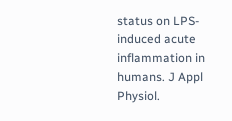status on LPS-induced acute inflammation in humans. J Appl Physiol.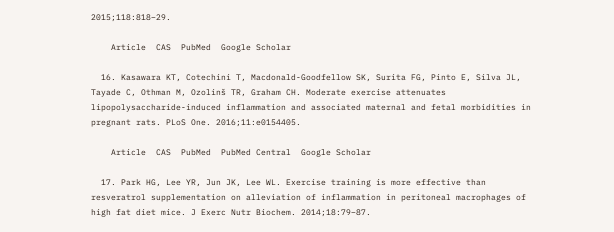2015;118:818–29.

    Article  CAS  PubMed  Google Scholar

  16. Kasawara KT, Cotechini T, Macdonald-Goodfellow SK, Surita FG, Pinto E, Silva JL, Tayade C, Othman M, Ozolinš TR, Graham CH. Moderate exercise attenuates lipopolysaccharide-induced inflammation and associated maternal and fetal morbidities in pregnant rats. PLoS One. 2016;11:e0154405.

    Article  CAS  PubMed  PubMed Central  Google Scholar

  17. Park HG, Lee YR, Jun JK, Lee WL. Exercise training is more effective than resveratrol supplementation on alleviation of inflammation in peritoneal macrophages of high fat diet mice. J Exerc Nutr Biochem. 2014;18:79–87.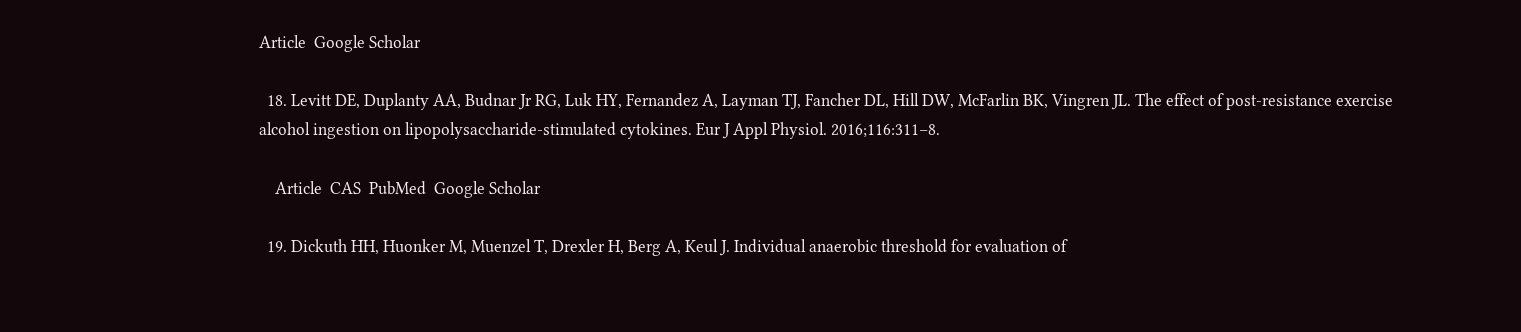Article  Google Scholar

  18. Levitt DE, Duplanty AA, Budnar Jr RG, Luk HY, Fernandez A, Layman TJ, Fancher DL, Hill DW, McFarlin BK, Vingren JL. The effect of post-resistance exercise alcohol ingestion on lipopolysaccharide-stimulated cytokines. Eur J Appl Physiol. 2016;116:311–8.

    Article  CAS  PubMed  Google Scholar

  19. Dickuth HH, Huonker M, Muenzel T, Drexler H, Berg A, Keul J. Individual anaerobic threshold for evaluation of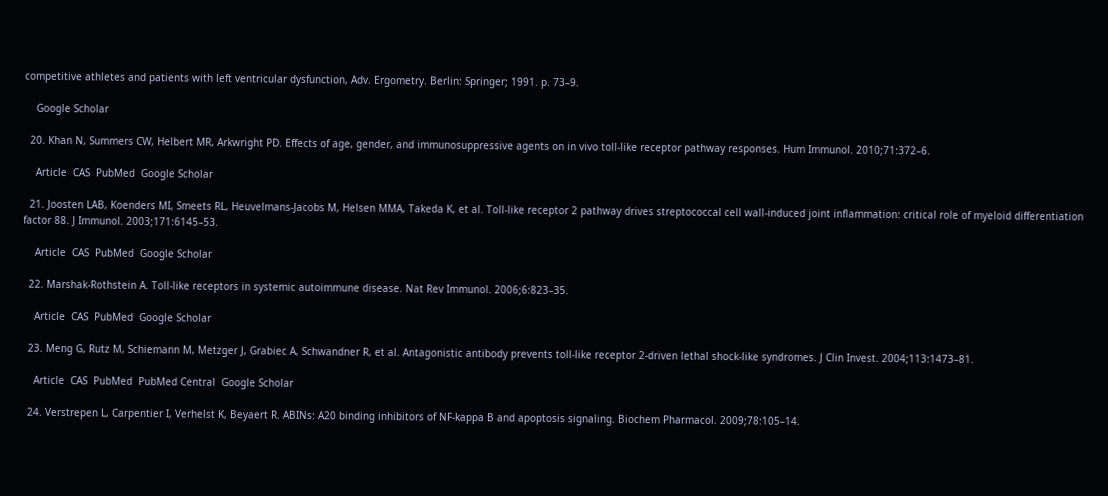competitive athletes and patients with left ventricular dysfunction, Adv. Ergometry. Berlin: Springer; 1991. p. 73–9.

    Google Scholar

  20. Khan N, Summers CW, Helbert MR, Arkwright PD. Effects of age, gender, and immunosuppressive agents on in vivo toll-like receptor pathway responses. Hum Immunol. 2010;71:372–6.

    Article  CAS  PubMed  Google Scholar

  21. Joosten LAB, Koenders MI, Smeets RL, Heuvelmans-Jacobs M, Helsen MMA, Takeda K, et al. Toll-like receptor 2 pathway drives streptococcal cell wall-induced joint inflammation: critical role of myeloid differentiation factor 88. J Immunol. 2003;171:6145–53.

    Article  CAS  PubMed  Google Scholar

  22. Marshak-Rothstein A. Toll-like receptors in systemic autoimmune disease. Nat Rev Immunol. 2006;6:823–35.

    Article  CAS  PubMed  Google Scholar

  23. Meng G, Rutz M, Schiemann M, Metzger J, Grabiec A, Schwandner R, et al. Antagonistic antibody prevents toll-like receptor 2-driven lethal shock-like syndromes. J Clin Invest. 2004;113:1473–81.

    Article  CAS  PubMed  PubMed Central  Google Scholar

  24. Verstrepen L, Carpentier I, Verhelst K, Beyaert R. ABINs: A20 binding inhibitors of NF-kappa B and apoptosis signaling. Biochem Pharmacol. 2009;78:105–14.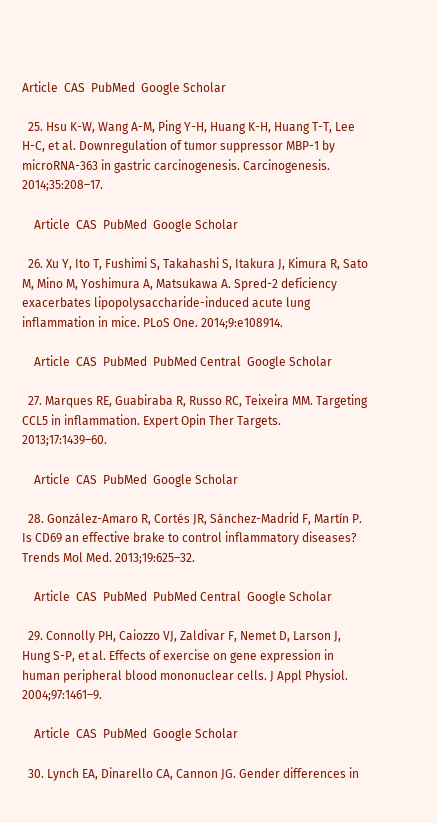Article  CAS  PubMed  Google Scholar

  25. Hsu K-W, Wang A-M, Ping Y-H, Huang K-H, Huang T-T, Lee H-C, et al. Downregulation of tumor suppressor MBP-1 by microRNA-363 in gastric carcinogenesis. Carcinogenesis. 2014;35:208–17.

    Article  CAS  PubMed  Google Scholar

  26. Xu Y, Ito T, Fushimi S, Takahashi S, Itakura J, Kimura R, Sato M, Mino M, Yoshimura A, Matsukawa A. Spred-2 deficiency exacerbates lipopolysaccharide-induced acute lung inflammation in mice. PLoS One. 2014;9:e108914.

    Article  CAS  PubMed  PubMed Central  Google Scholar

  27. Marques RE, Guabiraba R, Russo RC, Teixeira MM. Targeting CCL5 in inflammation. Expert Opin Ther Targets. 2013;17:1439–60.

    Article  CAS  PubMed  Google Scholar

  28. González-Amaro R, Cortés JR, Sánchez-Madrid F, Martín P. Is CD69 an effective brake to control inflammatory diseases? Trends Mol Med. 2013;19:625–32.

    Article  CAS  PubMed  PubMed Central  Google Scholar

  29. Connolly PH, Caiozzo VJ, Zaldivar F, Nemet D, Larson J, Hung S-P, et al. Effects of exercise on gene expression in human peripheral blood mononuclear cells. J Appl Physiol. 2004;97:1461–9.

    Article  CAS  PubMed  Google Scholar

  30. Lynch EA, Dinarello CA, Cannon JG. Gender differences in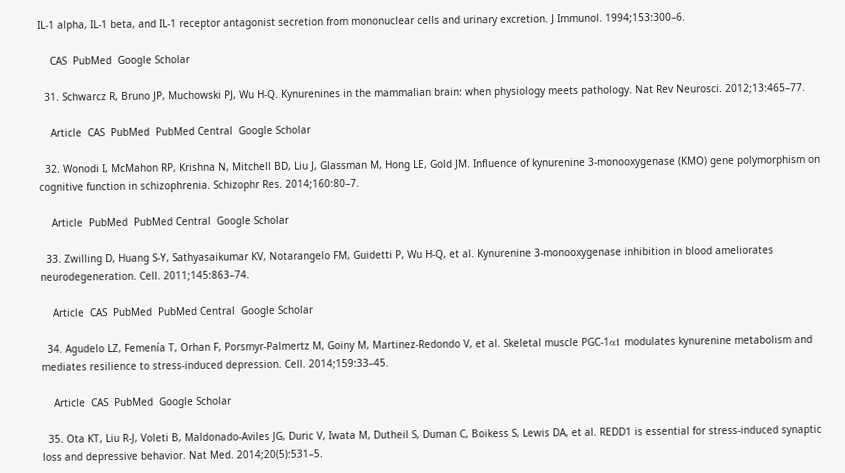IL-1 alpha, IL-1 beta, and IL-1 receptor antagonist secretion from mononuclear cells and urinary excretion. J Immunol. 1994;153:300–6.

    CAS  PubMed  Google Scholar

  31. Schwarcz R, Bruno JP, Muchowski PJ, Wu H-Q. Kynurenines in the mammalian brain: when physiology meets pathology. Nat Rev Neurosci. 2012;13:465–77.

    Article  CAS  PubMed  PubMed Central  Google Scholar

  32. Wonodi I, McMahon RP, Krishna N, Mitchell BD, Liu J, Glassman M, Hong LE, Gold JM. Influence of kynurenine 3-monooxygenase (KMO) gene polymorphism on cognitive function in schizophrenia. Schizophr Res. 2014;160:80–7.

    Article  PubMed  PubMed Central  Google Scholar

  33. Zwilling D, Huang S-Y, Sathyasaikumar KV, Notarangelo FM, Guidetti P, Wu H-Q, et al. Kynurenine 3-monooxygenase inhibition in blood ameliorates neurodegeneration. Cell. 2011;145:863–74.

    Article  CAS  PubMed  PubMed Central  Google Scholar

  34. Agudelo LZ, Femenía T, Orhan F, Porsmyr-Palmertz M, Goiny M, Martinez-Redondo V, et al. Skeletal muscle PGC-1α1 modulates kynurenine metabolism and mediates resilience to stress-induced depression. Cell. 2014;159:33–45.

    Article  CAS  PubMed  Google Scholar

  35. Ota KT, Liu R-J, Voleti B, Maldonado-Aviles JG, Duric V, Iwata M, Dutheil S, Duman C, Boikess S, Lewis DA, et al. REDD1 is essential for stress-induced synaptic loss and depressive behavior. Nat Med. 2014;20(5):531–5.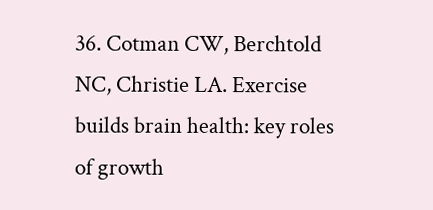36. Cotman CW, Berchtold NC, Christie LA. Exercise builds brain health: key roles of growth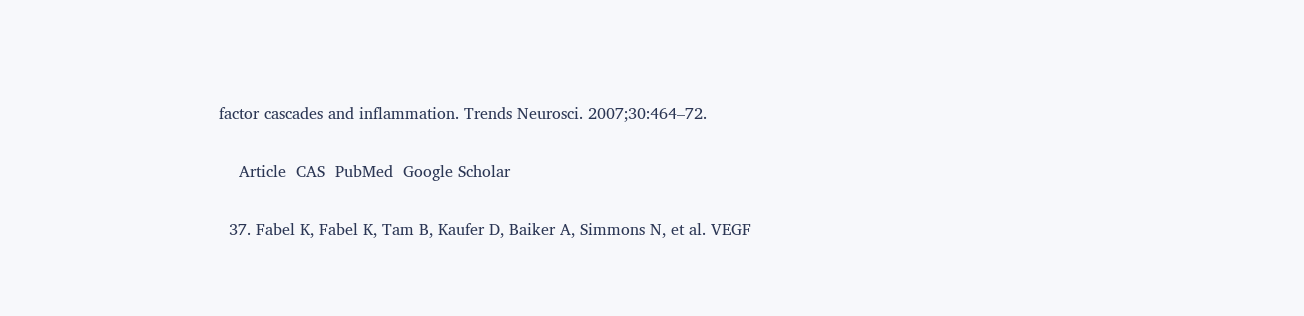factor cascades and inflammation. Trends Neurosci. 2007;30:464–72.

    Article  CAS  PubMed  Google Scholar

  37. Fabel K, Fabel K, Tam B, Kaufer D, Baiker A, Simmons N, et al. VEGF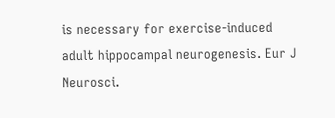is necessary for exercise-induced adult hippocampal neurogenesis. Eur J Neurosci.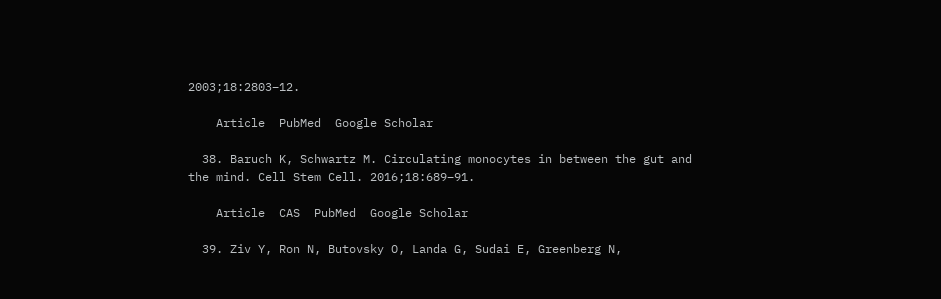2003;18:2803–12.

    Article  PubMed  Google Scholar

  38. Baruch K, Schwartz M. Circulating monocytes in between the gut and the mind. Cell Stem Cell. 2016;18:689–91.

    Article  CAS  PubMed  Google Scholar

  39. Ziv Y, Ron N, Butovsky O, Landa G, Sudai E, Greenberg N,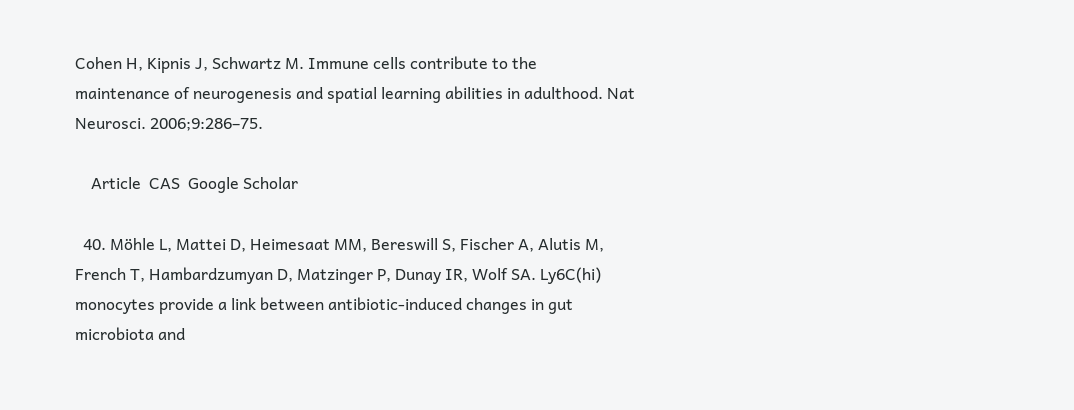Cohen H, Kipnis J, Schwartz M. Immune cells contribute to the maintenance of neurogenesis and spatial learning abilities in adulthood. Nat Neurosci. 2006;9:286–75.

    Article  CAS  Google Scholar

  40. Möhle L, Mattei D, Heimesaat MM, Bereswill S, Fischer A, Alutis M, French T, Hambardzumyan D, Matzinger P, Dunay IR, Wolf SA. Ly6C(hi) monocytes provide a link between antibiotic-induced changes in gut microbiota and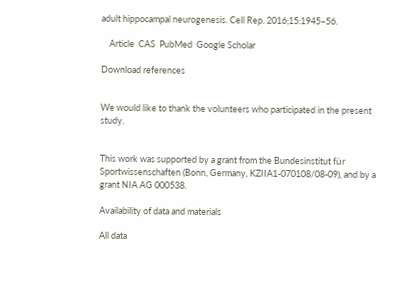adult hippocampal neurogenesis. Cell Rep. 2016;15:1945–56.

    Article  CAS  PubMed  Google Scholar

Download references


We would like to thank the volunteers who participated in the present study.


This work was supported by a grant from the Bundesinstitut für Sportwissenschaften (Bonn, Germany, KZIIA1-070108/08-09), and by a grant NIA AG 000538.

Availability of data and materials

All data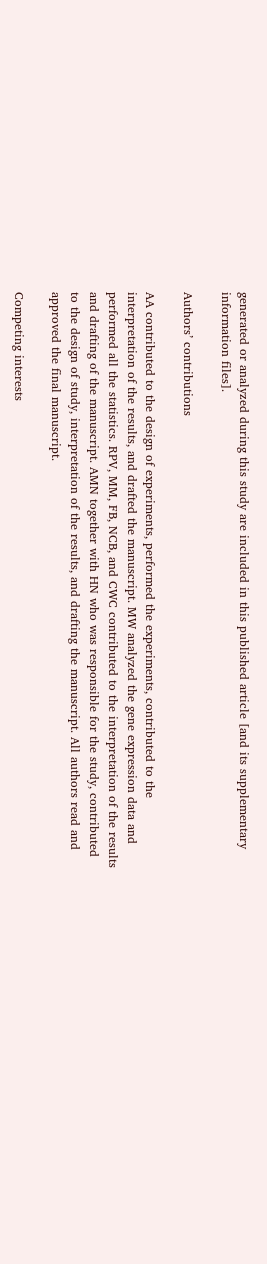generated or analyzed during this study are included in this published article [and its supplementary information files].

Authors’ contributions

AA contributed to the design of experiments, performed the experiments, contributed to the interpretation of the results, and drafted the manuscript. MW analyzed the gene expression data and performed all the statistics. RPV, MM, FB, NCB, and CWC contributed to the interpretation of the results and drafting of the manuscript. AMN together with HN who was responsible for the study, contributed to the design of study, interpretation of the results, and drafting the manuscript. All authors read and approved the final manuscript.

Competing interests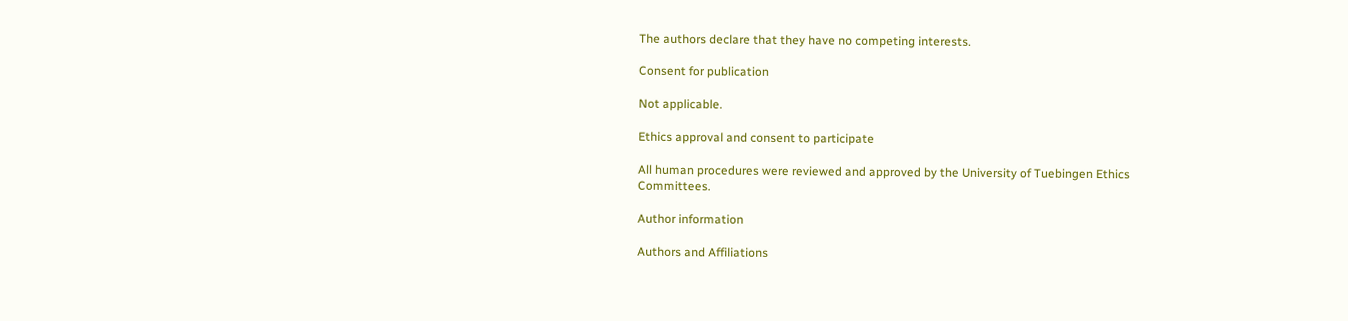The authors declare that they have no competing interests.

Consent for publication

Not applicable.

Ethics approval and consent to participate

All human procedures were reviewed and approved by the University of Tuebingen Ethics Committees.

Author information

Authors and Affiliations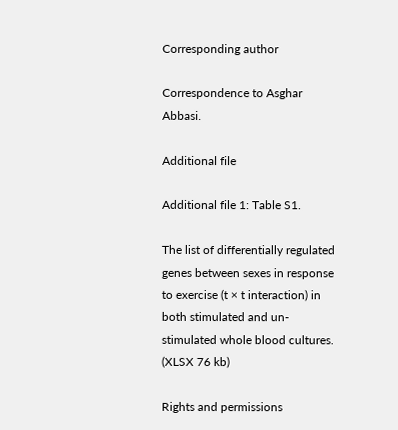Corresponding author

Correspondence to Asghar Abbasi.

Additional file

Additional file 1: Table S1.

The list of differentially regulated genes between sexes in response to exercise (t × t interaction) in both stimulated and un-stimulated whole blood cultures. (XLSX 76 kb)

Rights and permissions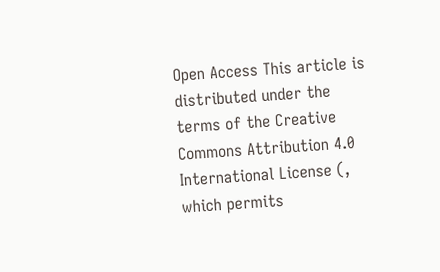Open Access This article is distributed under the terms of the Creative Commons Attribution 4.0 International License (, which permits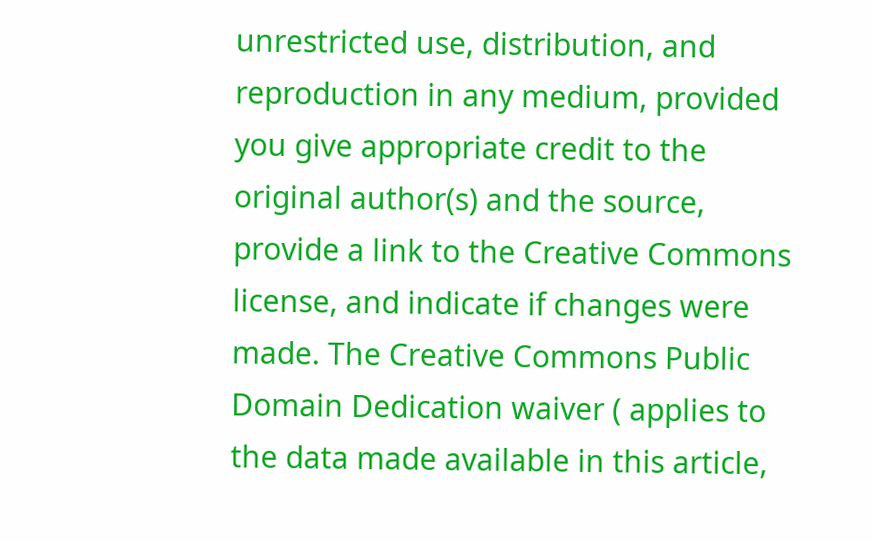unrestricted use, distribution, and reproduction in any medium, provided you give appropriate credit to the original author(s) and the source, provide a link to the Creative Commons license, and indicate if changes were made. The Creative Commons Public Domain Dedication waiver ( applies to the data made available in this article,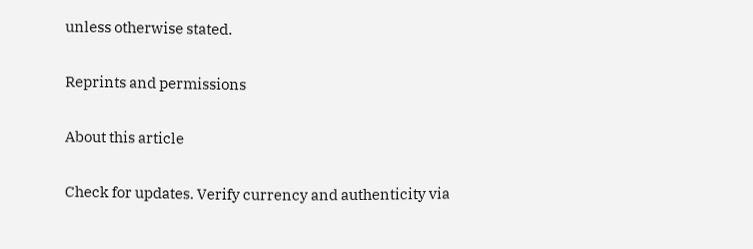unless otherwise stated.

Reprints and permissions

About this article

Check for updates. Verify currency and authenticity via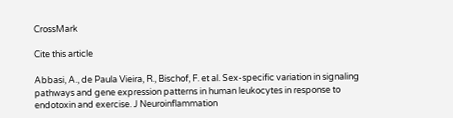CrossMark

Cite this article

Abbasi, A., de Paula Vieira, R., Bischof, F. et al. Sex-specific variation in signaling pathways and gene expression patterns in human leukocytes in response to endotoxin and exercise. J Neuroinflammation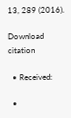13, 289 (2016).

Download citation

  • Received:

  •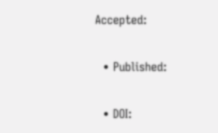Accepted:

  • Published:

  • DOI: